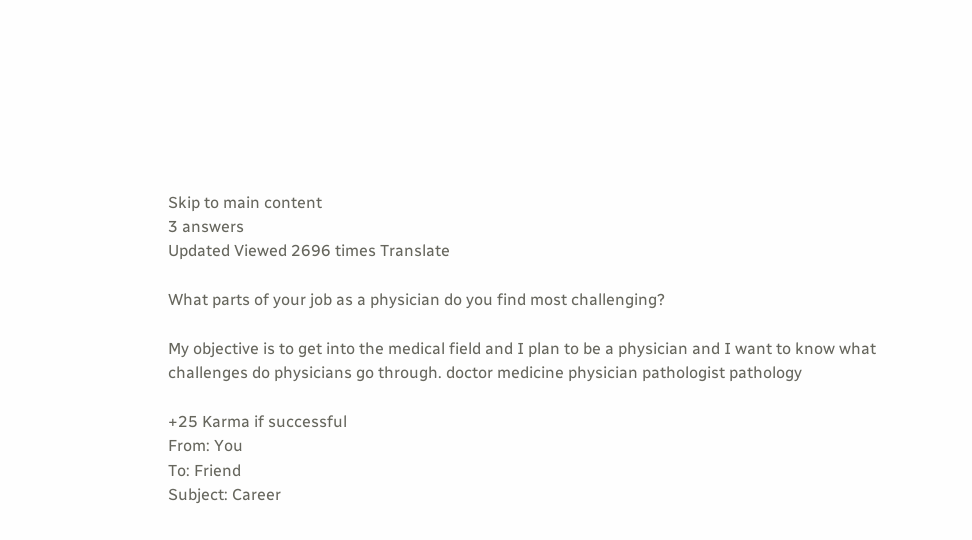Skip to main content
3 answers
Updated Viewed 2696 times Translate

What parts of your job as a physician do you find most challenging?

My objective is to get into the medical field and I plan to be a physician and I want to know what challenges do physicians go through. doctor medicine physician pathologist pathology

+25 Karma if successful
From: You
To: Friend
Subject: Career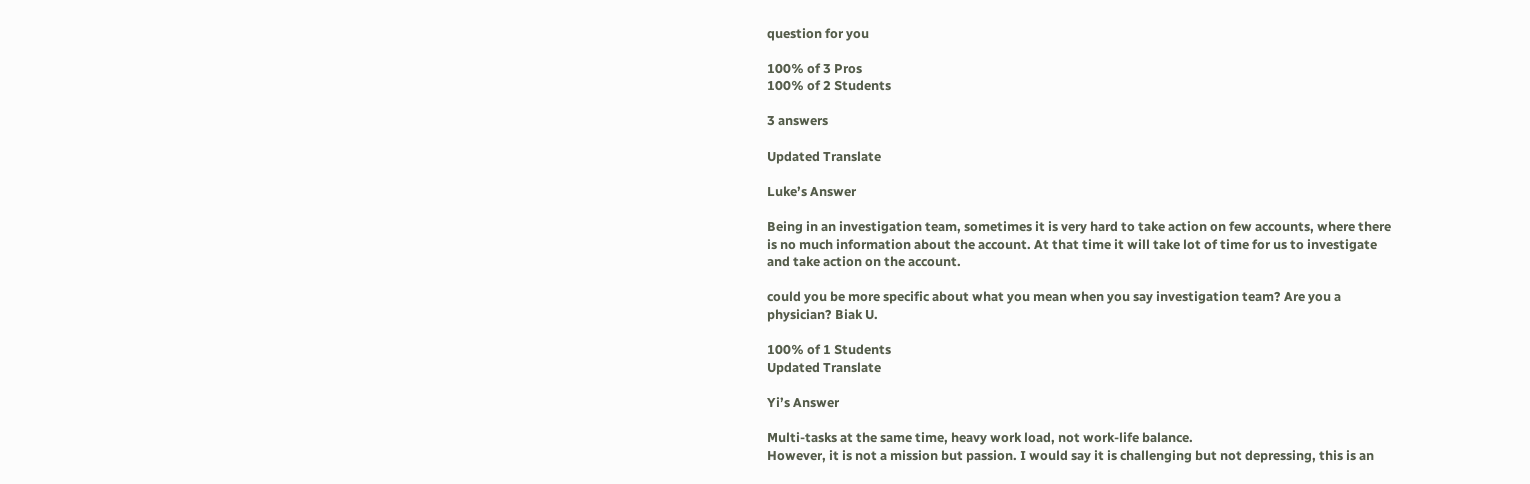question for you

100% of 3 Pros
100% of 2 Students

3 answers

Updated Translate

Luke’s Answer

Being in an investigation team, sometimes it is very hard to take action on few accounts, where there is no much information about the account. At that time it will take lot of time for us to investigate and take action on the account.

could you be more specific about what you mean when you say investigation team? Are you a physician? Biak U.

100% of 1 Students
Updated Translate

Yi’s Answer

Multi-tasks at the same time, heavy work load, not work-life balance.
However, it is not a mission but passion. I would say it is challenging but not depressing, this is an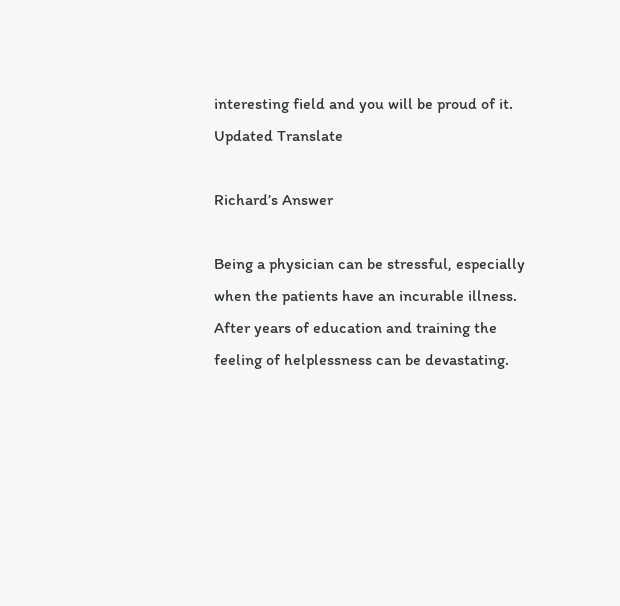interesting field and you will be proud of it.
Updated Translate

Richard’s Answer

Being a physician can be stressful, especially when the patients have an incurable illness. After years of education and training the feeling of helplessness can be devastating.